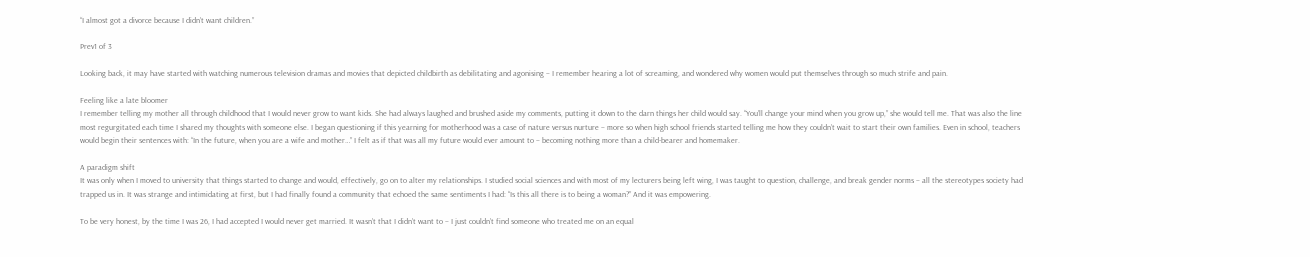“I almost got a divorce because I didn’t want children.”

Prev1 of 3

Looking back, it may have started with watching numerous television dramas and movies that depicted childbirth as debilitating and agonising – I remember hearing a lot of screaming, and wondered why women would put themselves through so much strife and pain.

Feeling like a late bloomer
I remember telling my mother all through childhood that I would never grow to want kids. She had always laughed and brushed aside my comments, putting it down to the darn things her child would say. “You’ll change your mind when you grow up,” she would tell me. That was also the line most regurgitated each time I shared my thoughts with someone else. I began questioning if this yearning for motherhood was a case of nature versus nurture – more so when high school friends started telling me how they couldn’t wait to start their own families. Even in school, teachers would begin their sentences with: “In the future, when you are a wife and mother…” I felt as if that was all my future would ever amount to – becoming nothing more than a child-bearer and homemaker.

A paradigm shift
It was only when I moved to university that things started to change and would, effectively, go on to alter my relationships. I studied social sciences and with most of my lecturers being left wing, I was taught to question, challenge, and break gender norms – all the stereotypes society had trapped us in. It was strange and intimidating at first, but I had finally found a community that echoed the same sentiments I had: “Is this all there is to being a woman?” And it was empowering.

To be very honest, by the time I was 26, I had accepted I would never get married. It wasn’t that I didn’t want to – I just couldn’t find someone who treated me on an equal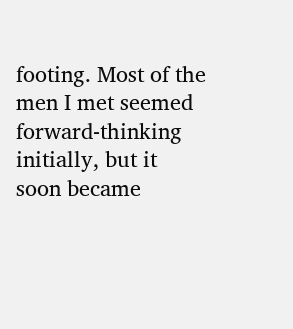footing. Most of the men I met seemed forward-thinking initially, but it soon became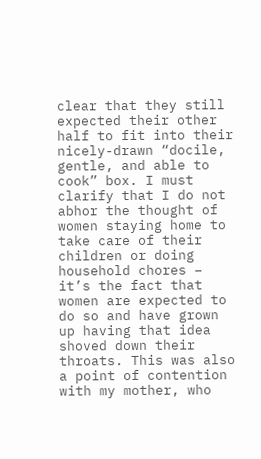clear that they still expected their other half to fit into their nicely-drawn “docile, gentle, and able to cook” box. I must clarify that I do not abhor the thought of women staying home to take care of their children or doing household chores – it’s the fact that women are expected to do so and have grown up having that idea shoved down their throats. This was also a point of contention with my mother, who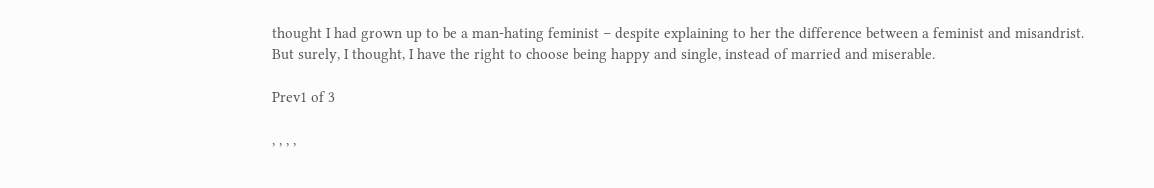thought I had grown up to be a man-hating feminist – despite explaining to her the difference between a feminist and misandrist. But surely, I thought, I have the right to choose being happy and single, instead of married and miserable.

Prev1 of 3

, , , ,